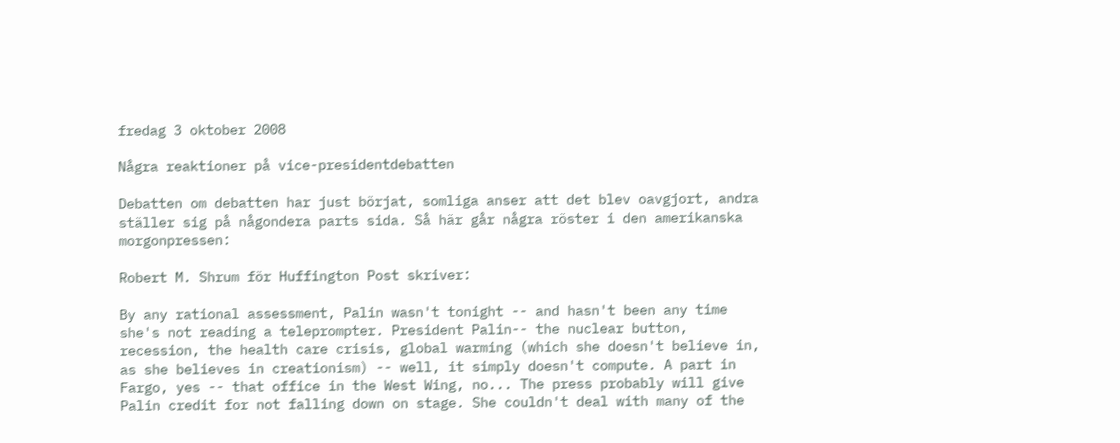fredag 3 oktober 2008

Några reaktioner på vice-presidentdebatten

Debatten om debatten har just börjat, somliga anser att det blev oavgjort, andra ställer sig på någondera parts sida. Så här går några röster i den amerikanska morgonpressen:

Robert M. Shrum för Huffington Post skriver:

By any rational assessment, Palin wasn't tonight -- and hasn't been any time she's not reading a teleprompter. President Palin-- the nuclear button, recession, the health care crisis, global warming (which she doesn't believe in, as she believes in creationism) -- well, it simply doesn't compute. A part in Fargo, yes -- that office in the West Wing, no... The press probably will give Palin credit for not falling down on stage. She couldn't deal with many of the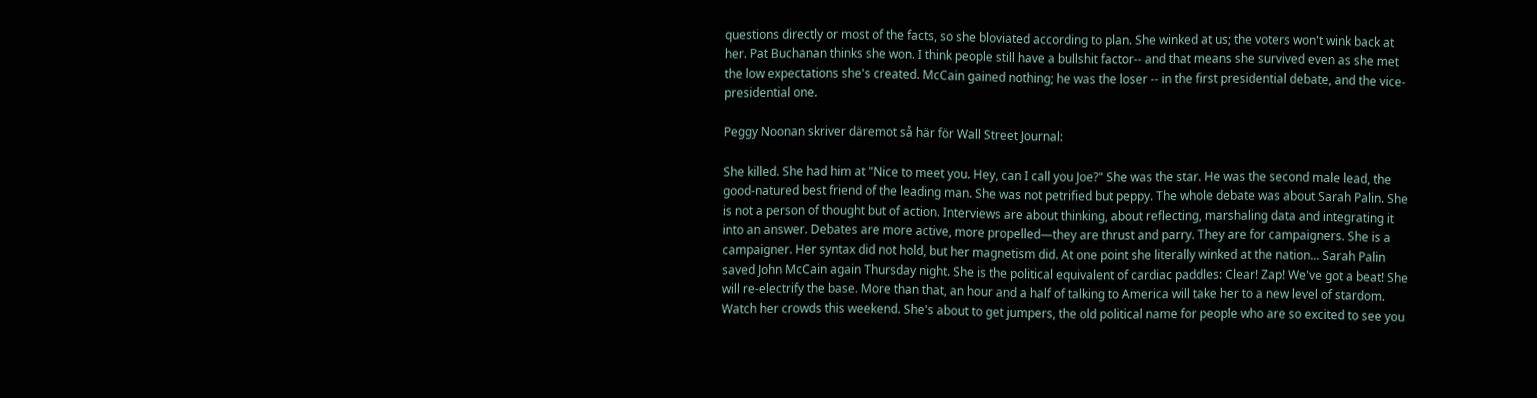questions directly or most of the facts, so she bloviated according to plan. She winked at us; the voters won't wink back at her. Pat Buchanan thinks she won. I think people still have a bullshit factor-- and that means she survived even as she met the low expectations she's created. McCain gained nothing; he was the loser -- in the first presidential debate, and the vice-presidential one.

Peggy Noonan skriver däremot så här för Wall Street Journal:

She killed. She had him at "Nice to meet you. Hey, can I call you Joe?" She was the star. He was the second male lead, the good-natured best friend of the leading man. She was not petrified but peppy. The whole debate was about Sarah Palin. She is not a person of thought but of action. Interviews are about thinking, about reflecting, marshaling data and integrating it into an answer. Debates are more active, more propelled—they are thrust and parry. They are for campaigners. She is a campaigner. Her syntax did not hold, but her magnetism did. At one point she literally winked at the nation... Sarah Palin saved John McCain again Thursday night. She is the political equivalent of cardiac paddles: Clear! Zap! We've got a beat! She will re-electrify the base. More than that, an hour and a half of talking to America will take her to a new level of stardom. Watch her crowds this weekend. She's about to get jumpers, the old political name for people who are so excited to see you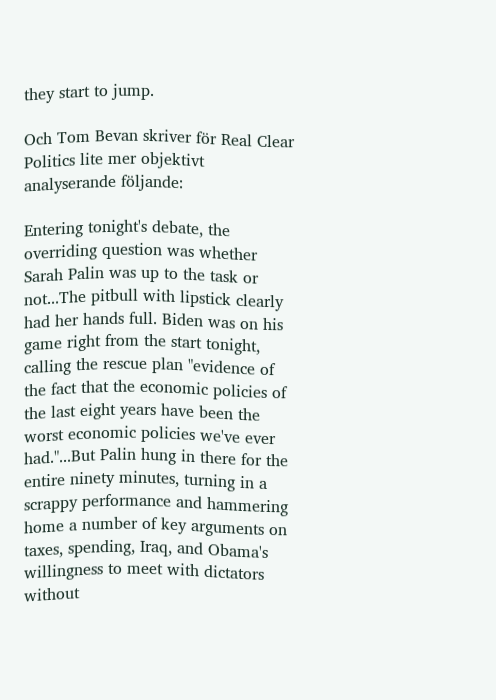they start to jump.

Och Tom Bevan skriver för Real Clear Politics lite mer objektivt analyserande följande:

Entering tonight's debate, the overriding question was whether Sarah Palin was up to the task or not...The pitbull with lipstick clearly had her hands full. Biden was on his game right from the start tonight, calling the rescue plan "evidence of the fact that the economic policies of the last eight years have been the worst economic policies we've ever had."...But Palin hung in there for the entire ninety minutes, turning in a scrappy performance and hammering home a number of key arguments on taxes, spending, Iraq, and Obama's willingness to meet with dictators without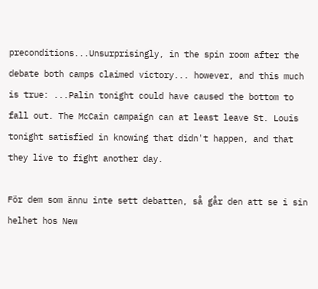preconditions...Unsurprisingly, in the spin room after the debate both camps claimed victory... however, and this much is true: ...Palin tonight could have caused the bottom to fall out. The McCain campaign can at least leave St. Louis tonight satisfied in knowing that didn't happen, and that they live to fight another day.

För dem som ännu inte sett debatten, så går den att se i sin helhet hos New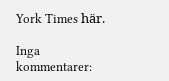York Times här.

Inga kommentarer: